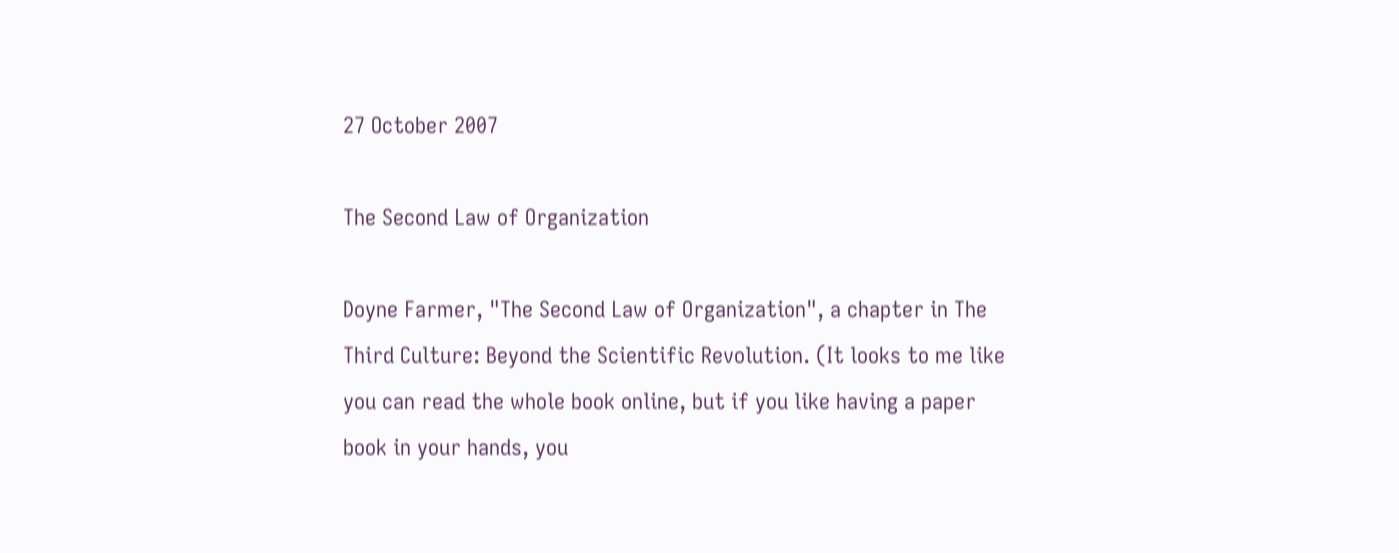27 October 2007

The Second Law of Organization

Doyne Farmer, "The Second Law of Organization", a chapter in The Third Culture: Beyond the Scientific Revolution. (It looks to me like you can read the whole book online, but if you like having a paper book in your hands, you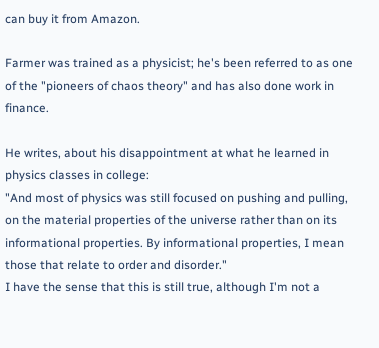can buy it from Amazon.

Farmer was trained as a physicist; he's been referred to as one of the "pioneers of chaos theory" and has also done work in finance.

He writes, about his disappointment at what he learned in physics classes in college:
"And most of physics was still focused on pushing and pulling, on the material properties of the universe rather than on its informational properties. By informational properties, I mean those that relate to order and disorder."
I have the sense that this is still true, although I'm not a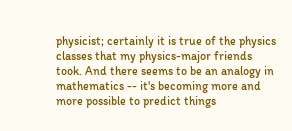physicist; certainly it is true of the physics classes that my physics-major friends took. And there seems to be an analogy in mathematics -- it's becoming more and more possible to predict things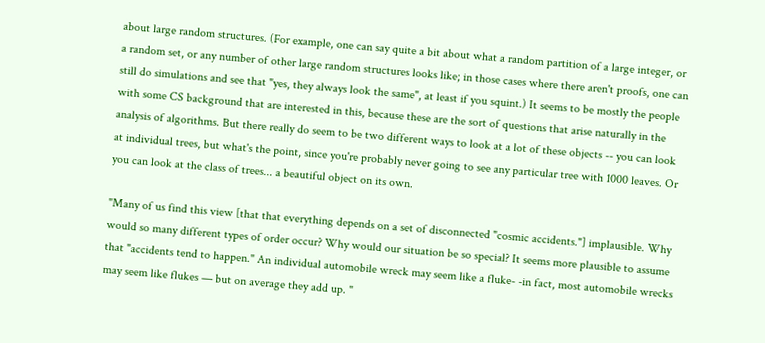about large random structures. (For example, one can say quite a bit about what a random partition of a large integer, or a random set, or any number of other large random structures looks like; in those cases where there aren't proofs, one can still do simulations and see that "yes, they always look the same", at least if you squint.) It seems to be mostly the people with some CS background that are interested in this, because these are the sort of questions that arise naturally in the analysis of algorithms. But there really do seem to be two different ways to look at a lot of these objects -- you can look at individual trees, but what's the point, since you're probably never going to see any particular tree with 1000 leaves. Or you can look at the class of trees... a beautiful object on its own.

"Many of us find this view [that that everything depends on a set of disconnected "cosmic accidents."] implausible. Why would so many different types of order occur? Why would our situation be so special? It seems more plausible to assume that "accidents tend to happen." An individual automobile wreck may seem like a fluke- -in fact, most automobile wrecks may seem like flukes — but on average they add up. "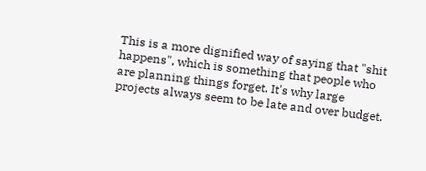This is a more dignified way of saying that "shit happens", which is something that people who are planning things forget. It's why large projects always seem to be late and over budget.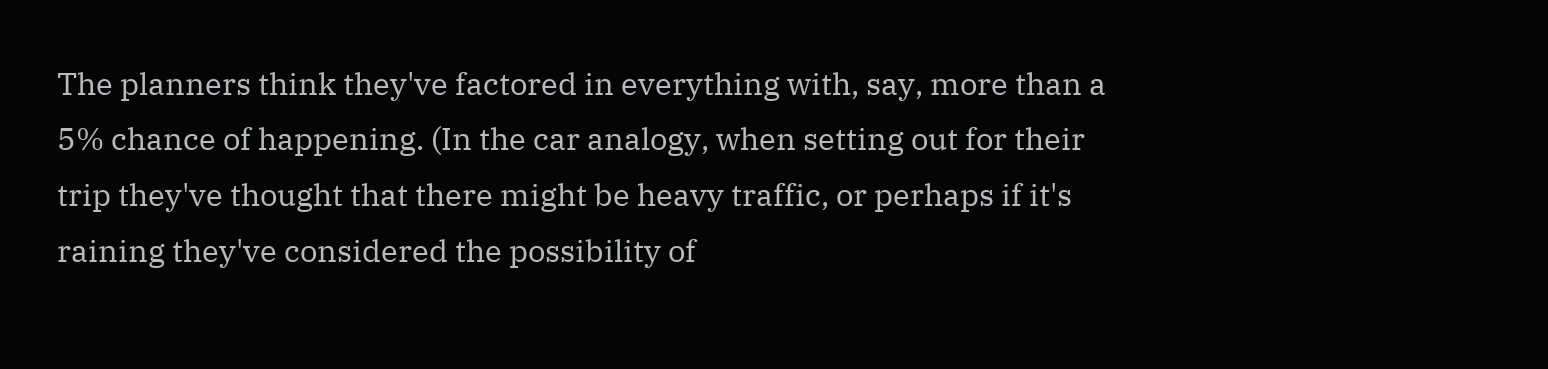The planners think they've factored in everything with, say, more than a 5% chance of happening. (In the car analogy, when setting out for their trip they've thought that there might be heavy traffic, or perhaps if it's raining they've considered the possibility of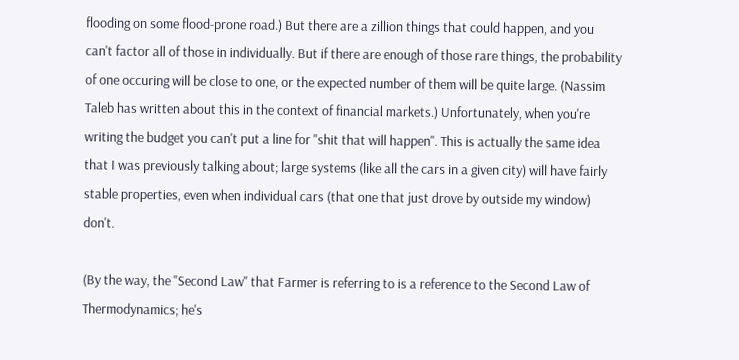flooding on some flood-prone road.) But there are a zillion things that could happen, and you can't factor all of those in individually. But if there are enough of those rare things, the probability of one occuring will be close to one, or the expected number of them will be quite large. (Nassim Taleb has written about this in the context of financial markets.) Unfortunately, when you're writing the budget you can't put a line for "shit that will happen". This is actually the same idea that I was previously talking about; large systems (like all the cars in a given city) will have fairly stable properties, even when individual cars (that one that just drove by outside my window) don't.

(By the way, the "Second Law" that Farmer is referring to is a reference to the Second Law of Thermodynamics; he's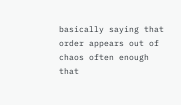basically saying that order appears out of chaos often enough that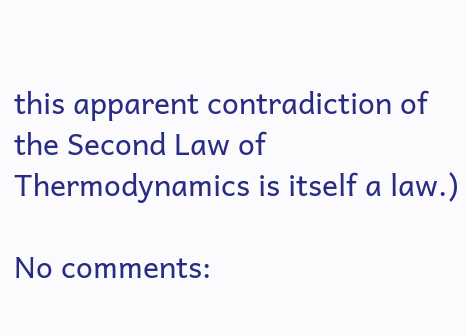this apparent contradiction of the Second Law of Thermodynamics is itself a law.)

No comments: